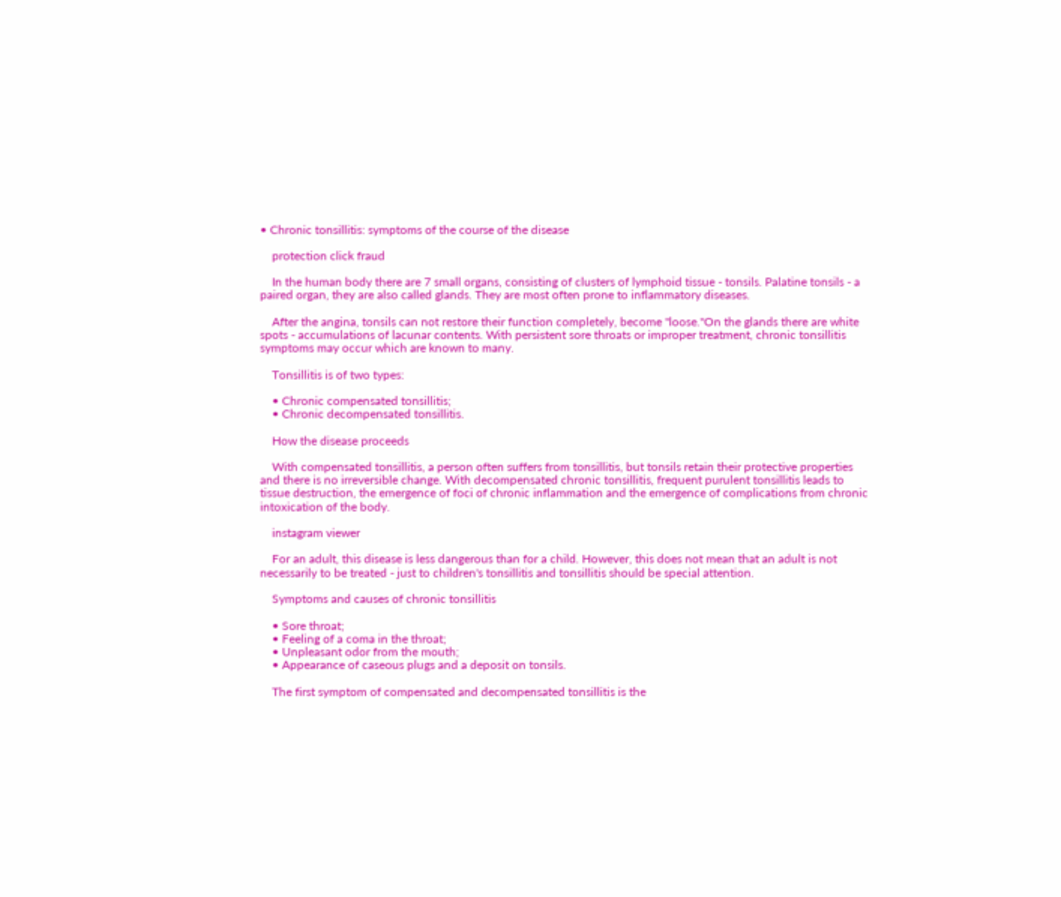• Chronic tonsillitis: symptoms of the course of the disease

    protection click fraud

    In the human body there are 7 small organs, consisting of clusters of lymphoid tissue - tonsils. Palatine tonsils - a paired organ, they are also called glands. They are most often prone to inflammatory diseases.

    After the angina, tonsils can not restore their function completely, become "loose."On the glands there are white spots - accumulations of lacunar contents. With persistent sore throats or improper treatment, chronic tonsillitis symptoms may occur which are known to many.

    Tonsillitis is of two types:

    • Chronic compensated tonsillitis;
    • Chronic decompensated tonsillitis.

    How the disease proceeds

    With compensated tonsillitis, a person often suffers from tonsillitis, but tonsils retain their protective properties and there is no irreversible change. With decompensated chronic tonsillitis, frequent purulent tonsillitis leads to tissue destruction, the emergence of foci of chronic inflammation and the emergence of complications from chronic intoxication of the body.

    instagram viewer

    For an adult, this disease is less dangerous than for a child. However, this does not mean that an adult is not necessarily to be treated - just to children's tonsillitis and tonsillitis should be special attention.

    Symptoms and causes of chronic tonsillitis

    • Sore throat;
    • Feeling of a coma in the throat;
    • Unpleasant odor from the mouth;
    • Appearance of caseous plugs and a deposit on tonsils.

    The first symptom of compensated and decompensated tonsillitis is the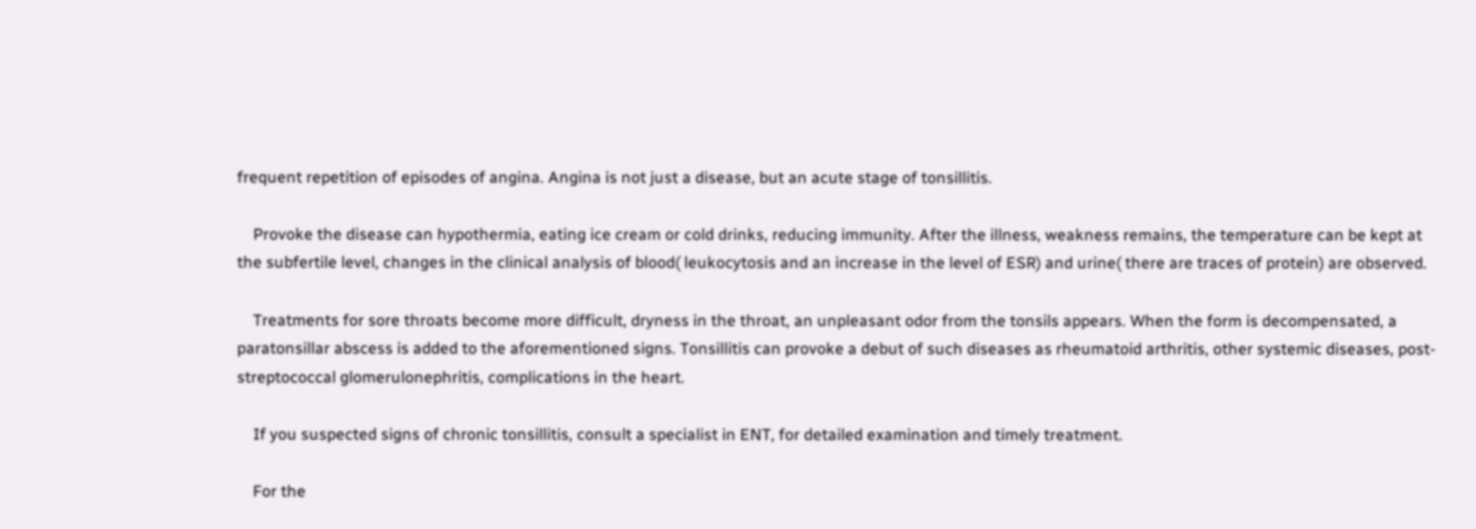frequent repetition of episodes of angina. Angina is not just a disease, but an acute stage of tonsillitis.

    Provoke the disease can hypothermia, eating ice cream or cold drinks, reducing immunity. After the illness, weakness remains, the temperature can be kept at the subfertile level, changes in the clinical analysis of blood( leukocytosis and an increase in the level of ESR) and urine( there are traces of protein) are observed.

    Treatments for sore throats become more difficult, dryness in the throat, an unpleasant odor from the tonsils appears. When the form is decompensated, a paratonsillar abscess is added to the aforementioned signs. Tonsillitis can provoke a debut of such diseases as rheumatoid arthritis, other systemic diseases, post-streptococcal glomerulonephritis, complications in the heart.

    If you suspected signs of chronic tonsillitis, consult a specialist in ENT, for detailed examination and timely treatment.

    For the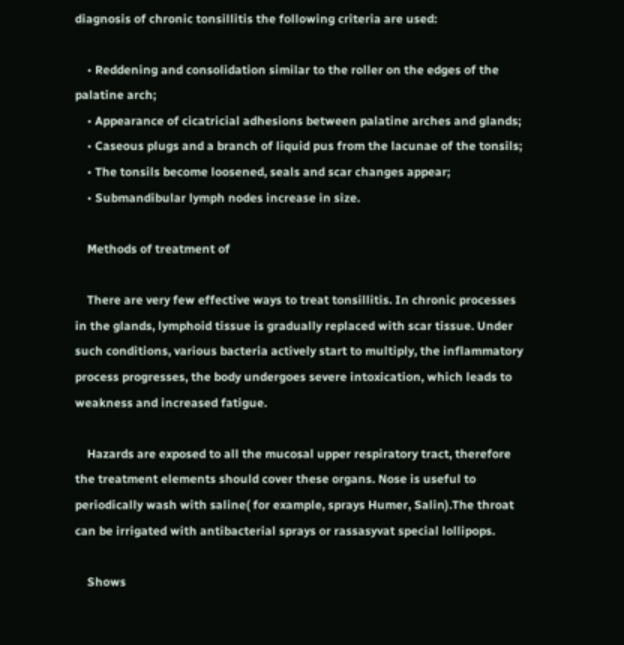diagnosis of chronic tonsillitis the following criteria are used:

    • Reddening and consolidation similar to the roller on the edges of the palatine arch;
    • Appearance of cicatricial adhesions between palatine arches and glands;
    • Caseous plugs and a branch of liquid pus from the lacunae of the tonsils;
    • The tonsils become loosened, seals and scar changes appear;
    • Submandibular lymph nodes increase in size.

    Methods of treatment of

    There are very few effective ways to treat tonsillitis. In chronic processes in the glands, lymphoid tissue is gradually replaced with scar tissue. Under such conditions, various bacteria actively start to multiply, the inflammatory process progresses, the body undergoes severe intoxication, which leads to weakness and increased fatigue.

    Hazards are exposed to all the mucosal upper respiratory tract, therefore the treatment elements should cover these organs. Nose is useful to periodically wash with saline( for example, sprays Humer, Salin).The throat can be irrigated with antibacterial sprays or rassasyvat special lollipops.

    Shows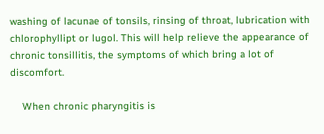washing of lacunae of tonsils, rinsing of throat, lubrication with chlorophyllipt or lugol. This will help relieve the appearance of chronic tonsillitis, the symptoms of which bring a lot of discomfort.

    When chronic pharyngitis is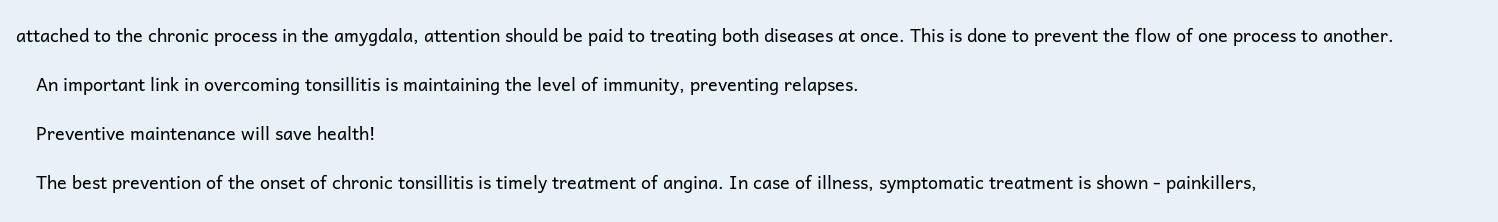attached to the chronic process in the amygdala, attention should be paid to treating both diseases at once. This is done to prevent the flow of one process to another.

    An important link in overcoming tonsillitis is maintaining the level of immunity, preventing relapses.

    Preventive maintenance will save health!

    The best prevention of the onset of chronic tonsillitis is timely treatment of angina. In case of illness, symptomatic treatment is shown - painkillers,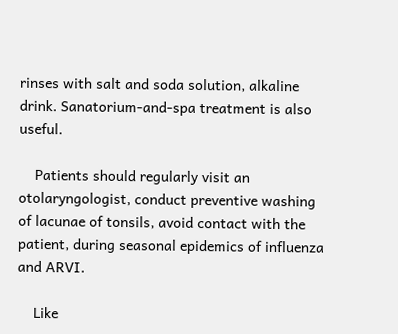rinses with salt and soda solution, alkaline drink. Sanatorium-and-spa treatment is also useful.

    Patients should regularly visit an otolaryngologist, conduct preventive washing of lacunae of tonsils, avoid contact with the patient, during seasonal epidemics of influenza and ARVI.

    Like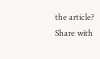the article? Share with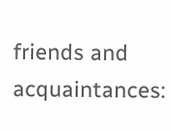friends and acquaintances: